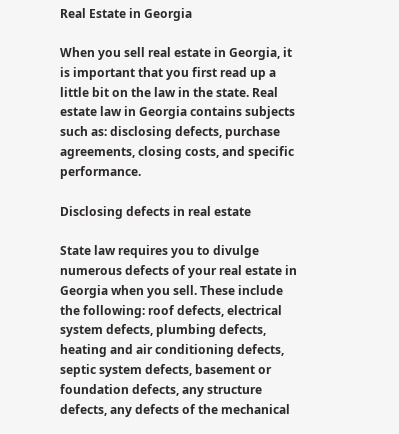Real Estate in Georgia

When you sell real estate in Georgia, it is important that you first read up a little bit on the law in the state. Real estate law in Georgia contains subjects such as: disclosing defects, purchase agreements, closing costs, and specific performance.

Disclosing defects in real estate

State law requires you to divulge numerous defects of your real estate in Georgia when you sell. These include the following: roof defects, electrical system defects, plumbing defects, heating and air conditioning defects, septic system defects, basement or foundation defects, any structure defects, any defects of the mechanical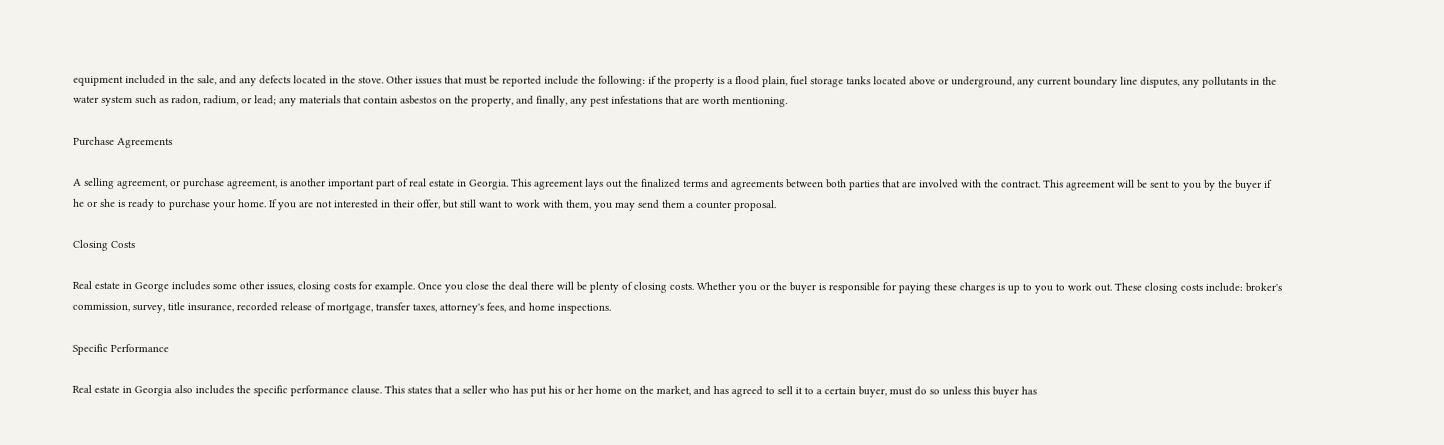equipment included in the sale, and any defects located in the stove. Other issues that must be reported include the following: if the property is a flood plain, fuel storage tanks located above or underground, any current boundary line disputes, any pollutants in the water system such as radon, radium, or lead; any materials that contain asbestos on the property, and finally, any pest infestations that are worth mentioning.

Purchase Agreements

A selling agreement, or purchase agreement, is another important part of real estate in Georgia. This agreement lays out the finalized terms and agreements between both parties that are involved with the contract. This agreement will be sent to you by the buyer if he or she is ready to purchase your home. If you are not interested in their offer, but still want to work with them, you may send them a counter proposal.

Closing Costs

Real estate in George includes some other issues, closing costs for example. Once you close the deal there will be plenty of closing costs. Whether you or the buyer is responsible for paying these charges is up to you to work out. These closing costs include: broker's commission, survey, title insurance, recorded release of mortgage, transfer taxes, attorney's fees, and home inspections.

Specific Performance

Real estate in Georgia also includes the specific performance clause. This states that a seller who has put his or her home on the market, and has agreed to sell it to a certain buyer, must do so unless this buyer has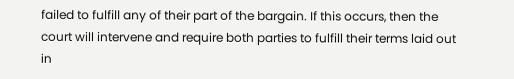failed to fulfill any of their part of the bargain. If this occurs, then the court will intervene and require both parties to fulfill their terms laid out in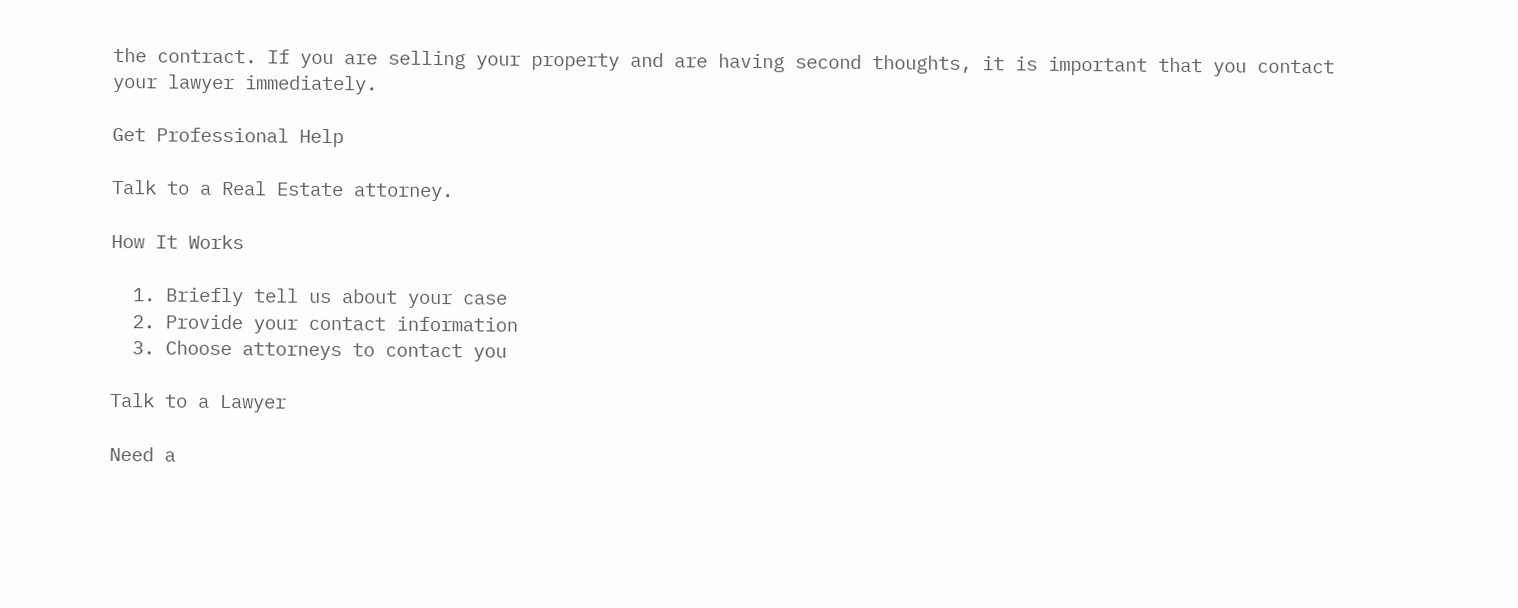the contract. If you are selling your property and are having second thoughts, it is important that you contact your lawyer immediately.

Get Professional Help

Talk to a Real Estate attorney.

How It Works

  1. Briefly tell us about your case
  2. Provide your contact information
  3. Choose attorneys to contact you

Talk to a Lawyer

Need a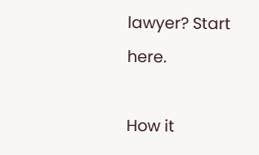lawyer? Start here.

How it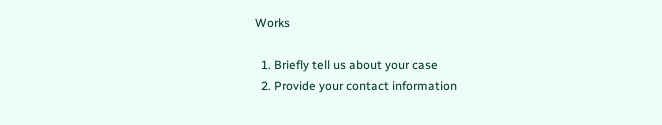Works

  1. Briefly tell us about your case
  2. Provide your contact information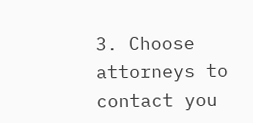3. Choose attorneys to contact you